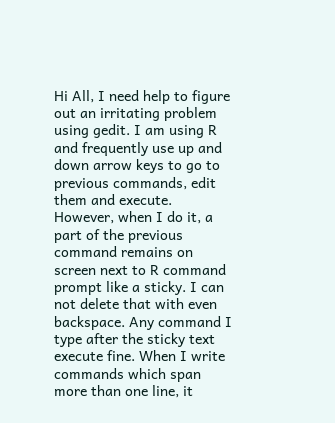Hi All, I need help to figure out an irritating problem using gedit. I am using R and frequently use up and down arrow keys to go to previous commands, edit them and execute. However, when I do it, a part of the previous command remains on screen next to R command prompt like a sticky. I can not delete that with even backspace. Any command I type after the sticky text execute fine. When I write commands which span more than one line, it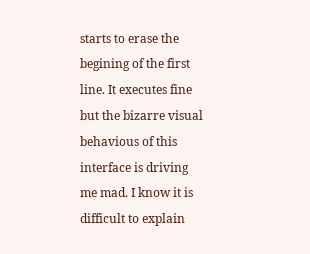starts to erase the begining of the first line. It executes fine but the bizarre visual behavious of this interface is driving me mad. I know it is difficult to explain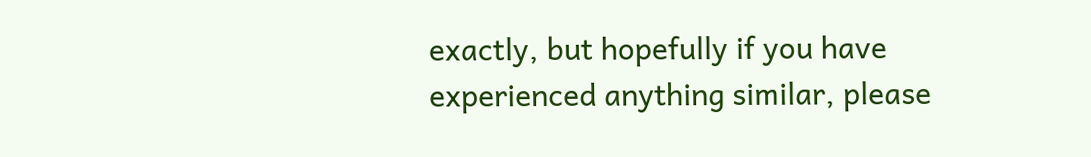exactly, but hopefully if you have experienced anything similar, please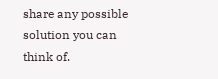share any possible solution you can think of.